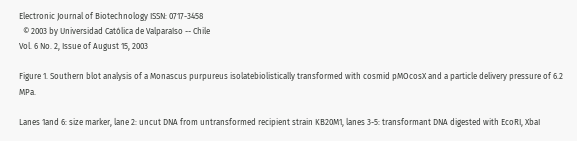Electronic Journal of Biotechnology ISSN: 0717-3458
  © 2003 by Universidad Católica de Valparaíso -- Chile
Vol. 6 No. 2, Issue of August 15, 2003

Figure 1. Southern blot analysis of a Monascus purpureus isolatebiolistically transformed with cosmid pMOcosX and a particle delivery pressure of 6.2 MPa.

Lanes 1and 6: size marker, lane 2: uncut DNA from untransformed recipient strain KB20M1, lanes 3-5: transformant DNA digested with EcoRI, XbaI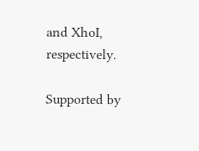and XhoI, respectively.

Supported by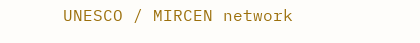UNESCO / MIRCEN network